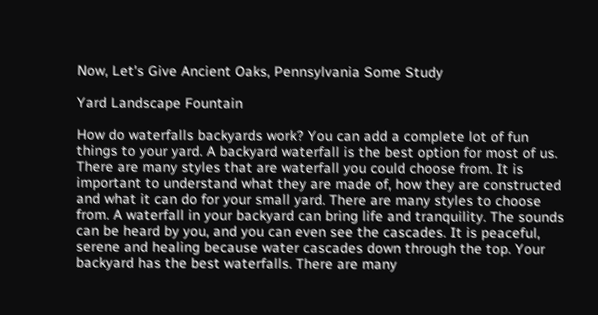Now, Let's Give Ancient Oaks, Pennsylvania Some Study

Yard Landscape Fountain

How do waterfalls backyards work? You can add a complete lot of fun things to your yard. A backyard waterfall is the best option for most of us. There are many styles that are waterfall you could choose from. It is important to understand what they are made of, how they are constructed and what it can do for your small yard. There are many styles to choose from. A waterfall in your backyard can bring life and tranquility. The sounds can be heard by you, and you can even see the cascades. It is peaceful, serene and healing because water cascades down through the top. Your backyard has the best waterfalls. There are many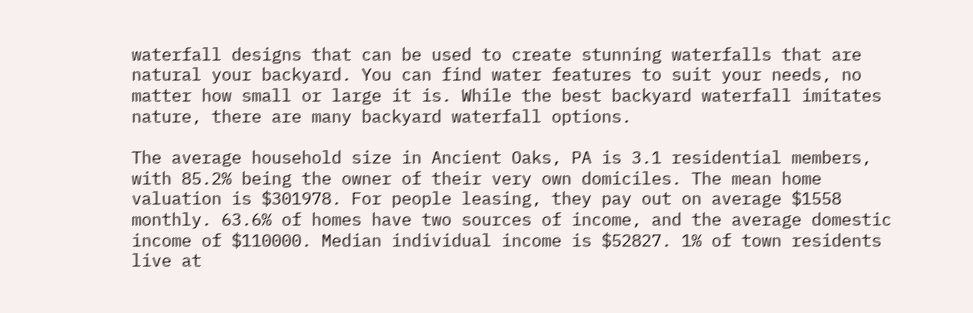waterfall designs that can be used to create stunning waterfalls that are natural your backyard. You can find water features to suit your needs, no matter how small or large it is. While the best backyard waterfall imitates nature, there are many backyard waterfall options.

The average household size in Ancient Oaks, PA is 3.1 residential members, with 85.2% being the owner of their very own domiciles. The mean home valuation is $301978. For people leasing, they pay out on average $1558 monthly. 63.6% of homes have two sources of income, and the average domestic income of $110000. Median individual income is $52827. 1% of town residents live at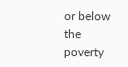or below the poverty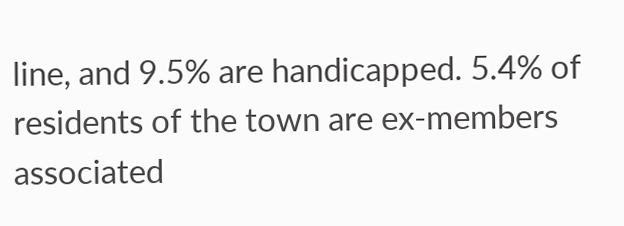line, and 9.5% are handicapped. 5.4% of residents of the town are ex-members associated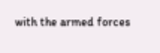with the armed forces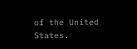of the United States.